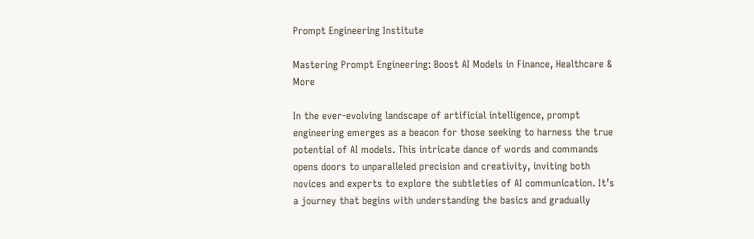Prompt Engineering Institute

Mastering Prompt Engineering: Boost AI Models in Finance, Healthcare & More

In the ever-evolving landscape of artificial intelligence, prompt engineering emerges as a beacon for those seeking to harness the true potential of AI models. This intricate dance of words and commands opens doors to unparalleled precision and creativity, inviting both novices and experts to explore the subtleties of AI communication. It’s a journey that begins with understanding the basics and gradually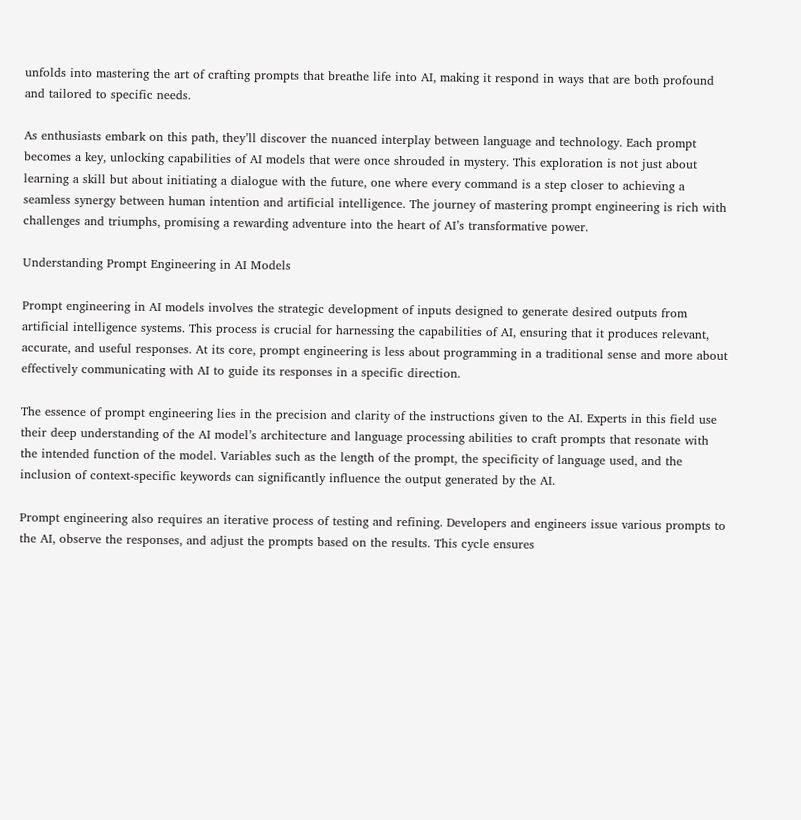unfolds into mastering the art of crafting prompts that breathe life into AI, making it respond in ways that are both profound and tailored to specific needs.

As enthusiasts embark on this path, they’ll discover the nuanced interplay between language and technology. Each prompt becomes a key, unlocking capabilities of AI models that were once shrouded in mystery. This exploration is not just about learning a skill but about initiating a dialogue with the future, one where every command is a step closer to achieving a seamless synergy between human intention and artificial intelligence. The journey of mastering prompt engineering is rich with challenges and triumphs, promising a rewarding adventure into the heart of AI’s transformative power.

Understanding Prompt Engineering in AI Models

Prompt engineering in AI models involves the strategic development of inputs designed to generate desired outputs from artificial intelligence systems. This process is crucial for harnessing the capabilities of AI, ensuring that it produces relevant, accurate, and useful responses. At its core, prompt engineering is less about programming in a traditional sense and more about effectively communicating with AI to guide its responses in a specific direction.

The essence of prompt engineering lies in the precision and clarity of the instructions given to the AI. Experts in this field use their deep understanding of the AI model’s architecture and language processing abilities to craft prompts that resonate with the intended function of the model. Variables such as the length of the prompt, the specificity of language used, and the inclusion of context-specific keywords can significantly influence the output generated by the AI.

Prompt engineering also requires an iterative process of testing and refining. Developers and engineers issue various prompts to the AI, observe the responses, and adjust the prompts based on the results. This cycle ensures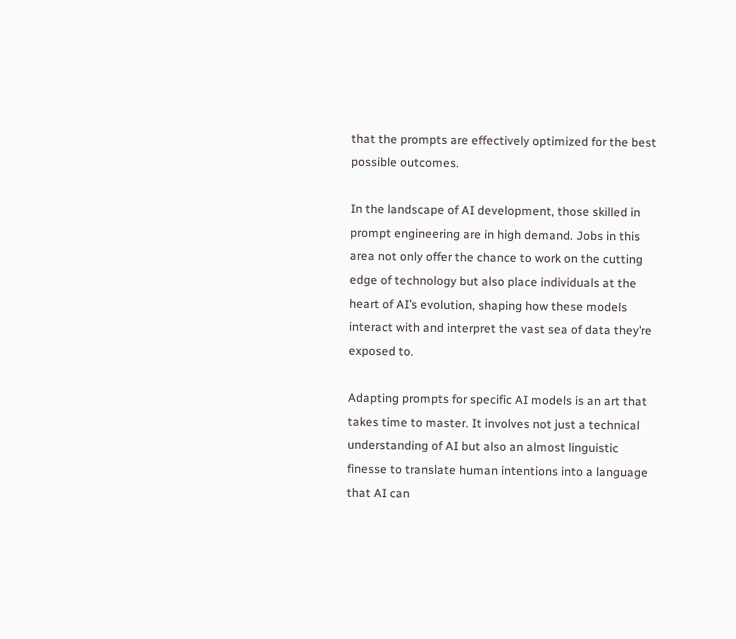that the prompts are effectively optimized for the best possible outcomes.

In the landscape of AI development, those skilled in prompt engineering are in high demand. Jobs in this area not only offer the chance to work on the cutting edge of technology but also place individuals at the heart of AI’s evolution, shaping how these models interact with and interpret the vast sea of data they’re exposed to.

Adapting prompts for specific AI models is an art that takes time to master. It involves not just a technical understanding of AI but also an almost linguistic finesse to translate human intentions into a language that AI can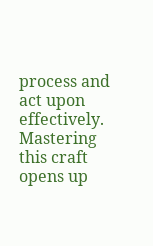process and act upon effectively. Mastering this craft opens up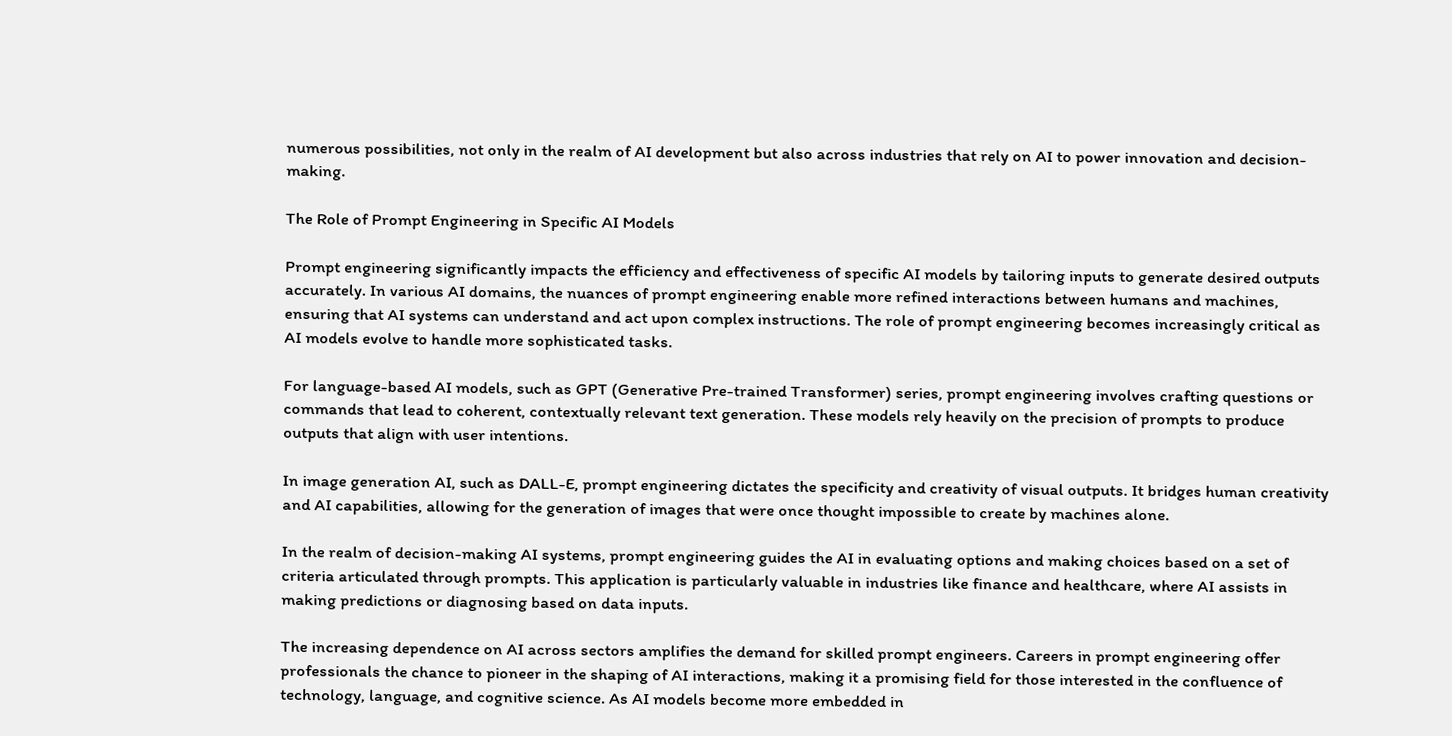numerous possibilities, not only in the realm of AI development but also across industries that rely on AI to power innovation and decision-making.

The Role of Prompt Engineering in Specific AI Models

Prompt engineering significantly impacts the efficiency and effectiveness of specific AI models by tailoring inputs to generate desired outputs accurately. In various AI domains, the nuances of prompt engineering enable more refined interactions between humans and machines, ensuring that AI systems can understand and act upon complex instructions. The role of prompt engineering becomes increasingly critical as AI models evolve to handle more sophisticated tasks.

For language-based AI models, such as GPT (Generative Pre-trained Transformer) series, prompt engineering involves crafting questions or commands that lead to coherent, contextually relevant text generation. These models rely heavily on the precision of prompts to produce outputs that align with user intentions.

In image generation AI, such as DALL-E, prompt engineering dictates the specificity and creativity of visual outputs. It bridges human creativity and AI capabilities, allowing for the generation of images that were once thought impossible to create by machines alone.

In the realm of decision-making AI systems, prompt engineering guides the AI in evaluating options and making choices based on a set of criteria articulated through prompts. This application is particularly valuable in industries like finance and healthcare, where AI assists in making predictions or diagnosing based on data inputs.

The increasing dependence on AI across sectors amplifies the demand for skilled prompt engineers. Careers in prompt engineering offer professionals the chance to pioneer in the shaping of AI interactions, making it a promising field for those interested in the confluence of technology, language, and cognitive science. As AI models become more embedded in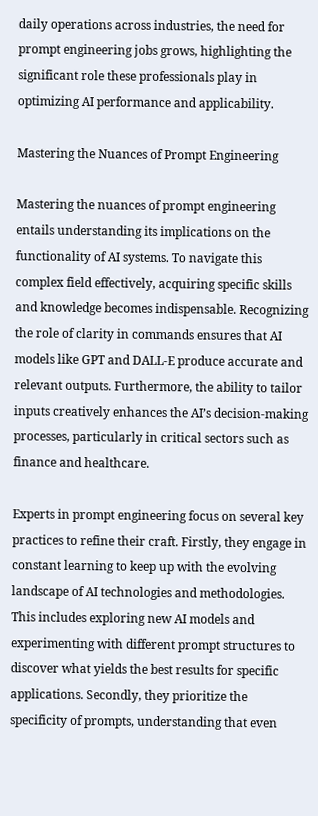daily operations across industries, the need for prompt engineering jobs grows, highlighting the significant role these professionals play in optimizing AI performance and applicability.

Mastering the Nuances of Prompt Engineering

Mastering the nuances of prompt engineering entails understanding its implications on the functionality of AI systems. To navigate this complex field effectively, acquiring specific skills and knowledge becomes indispensable. Recognizing the role of clarity in commands ensures that AI models like GPT and DALL-E produce accurate and relevant outputs. Furthermore, the ability to tailor inputs creatively enhances the AI’s decision-making processes, particularly in critical sectors such as finance and healthcare.

Experts in prompt engineering focus on several key practices to refine their craft. Firstly, they engage in constant learning to keep up with the evolving landscape of AI technologies and methodologies. This includes exploring new AI models and experimenting with different prompt structures to discover what yields the best results for specific applications. Secondly, they prioritize the specificity of prompts, understanding that even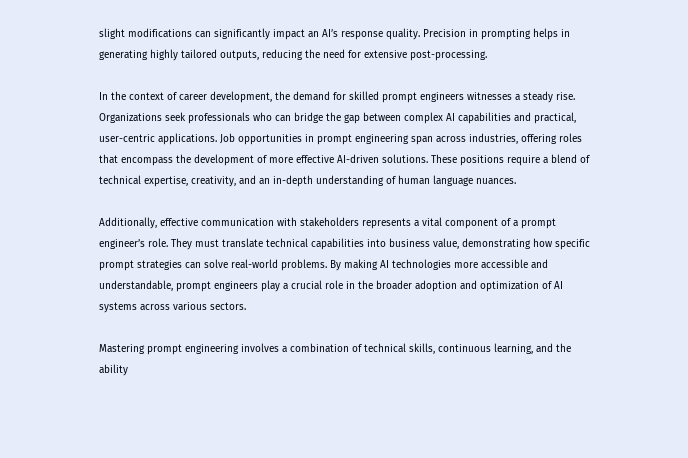slight modifications can significantly impact an AI’s response quality. Precision in prompting helps in generating highly tailored outputs, reducing the need for extensive post-processing.

In the context of career development, the demand for skilled prompt engineers witnesses a steady rise. Organizations seek professionals who can bridge the gap between complex AI capabilities and practical, user-centric applications. Job opportunities in prompt engineering span across industries, offering roles that encompass the development of more effective AI-driven solutions. These positions require a blend of technical expertise, creativity, and an in-depth understanding of human language nuances.

Additionally, effective communication with stakeholders represents a vital component of a prompt engineer’s role. They must translate technical capabilities into business value, demonstrating how specific prompt strategies can solve real-world problems. By making AI technologies more accessible and understandable, prompt engineers play a crucial role in the broader adoption and optimization of AI systems across various sectors.

Mastering prompt engineering involves a combination of technical skills, continuous learning, and the ability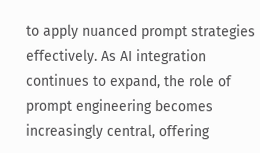to apply nuanced prompt strategies effectively. As AI integration continues to expand, the role of prompt engineering becomes increasingly central, offering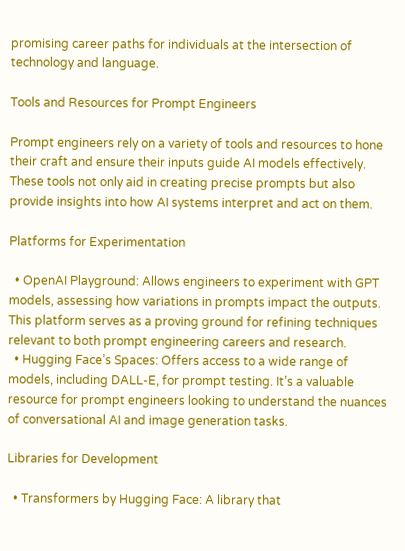promising career paths for individuals at the intersection of technology and language.

Tools and Resources for Prompt Engineers

Prompt engineers rely on a variety of tools and resources to hone their craft and ensure their inputs guide AI models effectively. These tools not only aid in creating precise prompts but also provide insights into how AI systems interpret and act on them.

Platforms for Experimentation

  • OpenAI Playground: Allows engineers to experiment with GPT models, assessing how variations in prompts impact the outputs. This platform serves as a proving ground for refining techniques relevant to both prompt engineering careers and research.
  • Hugging Face’s Spaces: Offers access to a wide range of models, including DALL-E, for prompt testing. It’s a valuable resource for prompt engineers looking to understand the nuances of conversational AI and image generation tasks.

Libraries for Development

  • Transformers by Hugging Face: A library that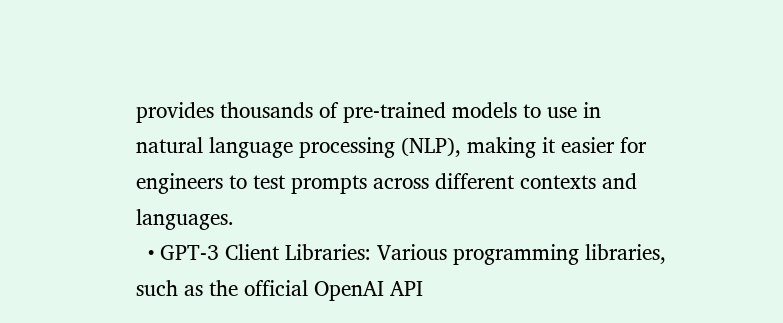provides thousands of pre-trained models to use in natural language processing (NLP), making it easier for engineers to test prompts across different contexts and languages.
  • GPT-3 Client Libraries: Various programming libraries, such as the official OpenAI API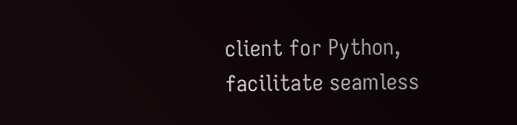client for Python, facilitate seamless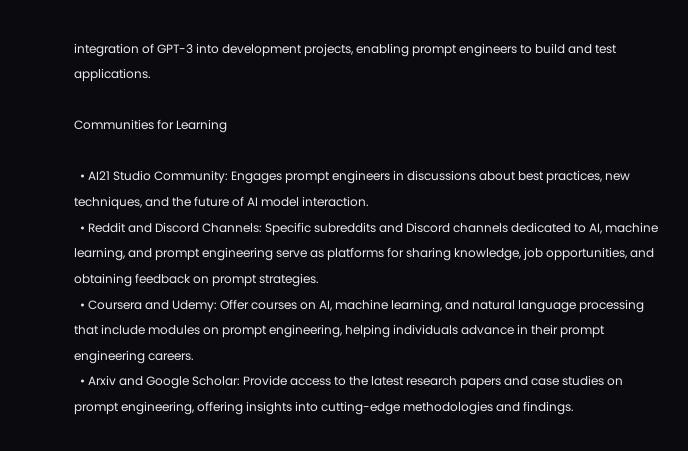integration of GPT-3 into development projects, enabling prompt engineers to build and test applications.

Communities for Learning

  • AI21 Studio Community: Engages prompt engineers in discussions about best practices, new techniques, and the future of AI model interaction.
  • Reddit and Discord Channels: Specific subreddits and Discord channels dedicated to AI, machine learning, and prompt engineering serve as platforms for sharing knowledge, job opportunities, and obtaining feedback on prompt strategies.
  • Coursera and Udemy: Offer courses on AI, machine learning, and natural language processing that include modules on prompt engineering, helping individuals advance in their prompt engineering careers.
  • Arxiv and Google Scholar: Provide access to the latest research papers and case studies on prompt engineering, offering insights into cutting-edge methodologies and findings.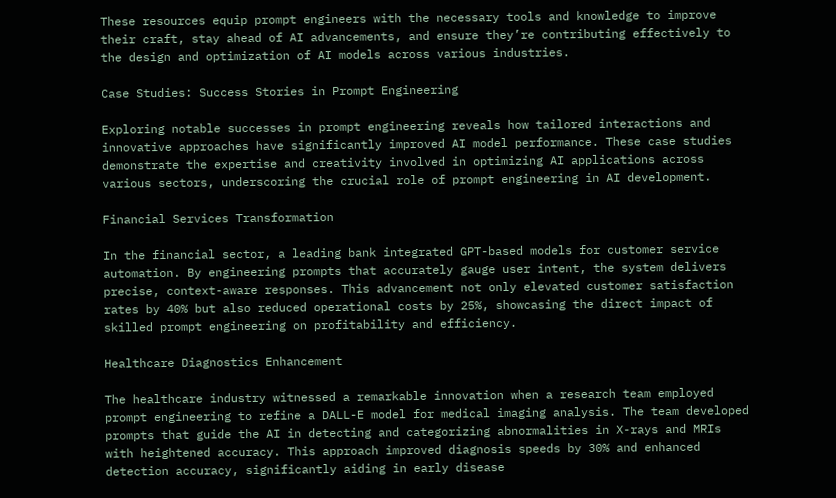These resources equip prompt engineers with the necessary tools and knowledge to improve their craft, stay ahead of AI advancements, and ensure they’re contributing effectively to the design and optimization of AI models across various industries.

Case Studies: Success Stories in Prompt Engineering

Exploring notable successes in prompt engineering reveals how tailored interactions and innovative approaches have significantly improved AI model performance. These case studies demonstrate the expertise and creativity involved in optimizing AI applications across various sectors, underscoring the crucial role of prompt engineering in AI development.

Financial Services Transformation

In the financial sector, a leading bank integrated GPT-based models for customer service automation. By engineering prompts that accurately gauge user intent, the system delivers precise, context-aware responses. This advancement not only elevated customer satisfaction rates by 40% but also reduced operational costs by 25%, showcasing the direct impact of skilled prompt engineering on profitability and efficiency.

Healthcare Diagnostics Enhancement

The healthcare industry witnessed a remarkable innovation when a research team employed prompt engineering to refine a DALL-E model for medical imaging analysis. The team developed prompts that guide the AI in detecting and categorizing abnormalities in X-rays and MRIs with heightened accuracy. This approach improved diagnosis speeds by 30% and enhanced detection accuracy, significantly aiding in early disease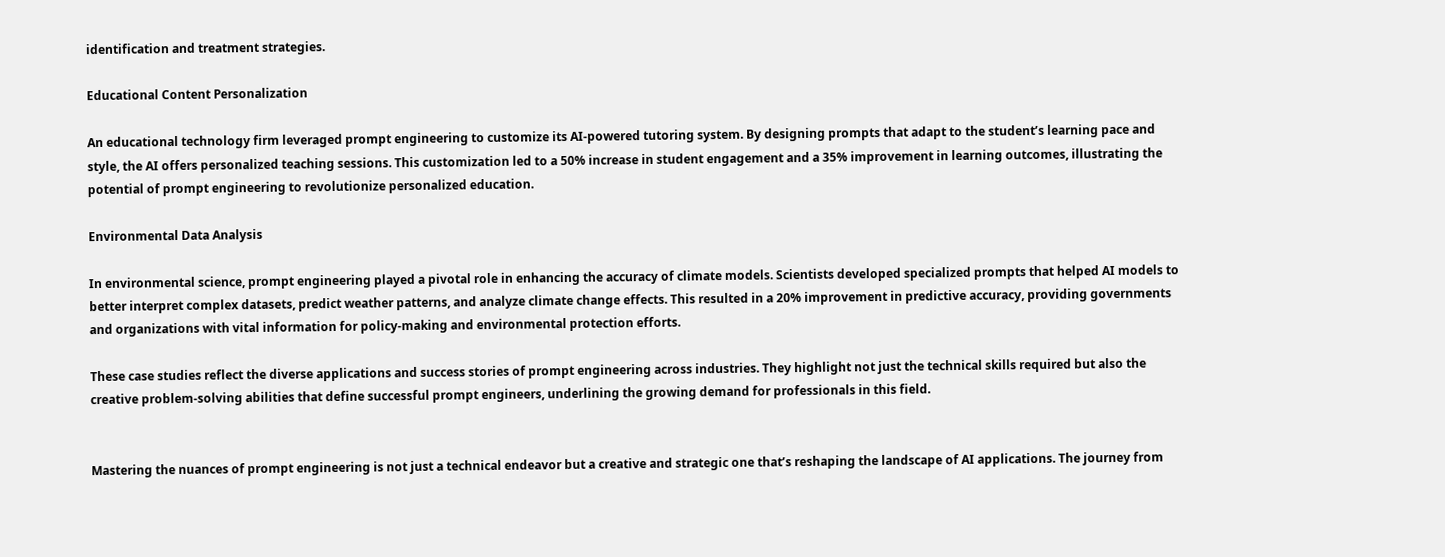identification and treatment strategies.

Educational Content Personalization

An educational technology firm leveraged prompt engineering to customize its AI-powered tutoring system. By designing prompts that adapt to the student’s learning pace and style, the AI offers personalized teaching sessions. This customization led to a 50% increase in student engagement and a 35% improvement in learning outcomes, illustrating the potential of prompt engineering to revolutionize personalized education.

Environmental Data Analysis

In environmental science, prompt engineering played a pivotal role in enhancing the accuracy of climate models. Scientists developed specialized prompts that helped AI models to better interpret complex datasets, predict weather patterns, and analyze climate change effects. This resulted in a 20% improvement in predictive accuracy, providing governments and organizations with vital information for policy-making and environmental protection efforts.

These case studies reflect the diverse applications and success stories of prompt engineering across industries. They highlight not just the technical skills required but also the creative problem-solving abilities that define successful prompt engineers, underlining the growing demand for professionals in this field.


Mastering the nuances of prompt engineering is not just a technical endeavor but a creative and strategic one that’s reshaping the landscape of AI applications. The journey from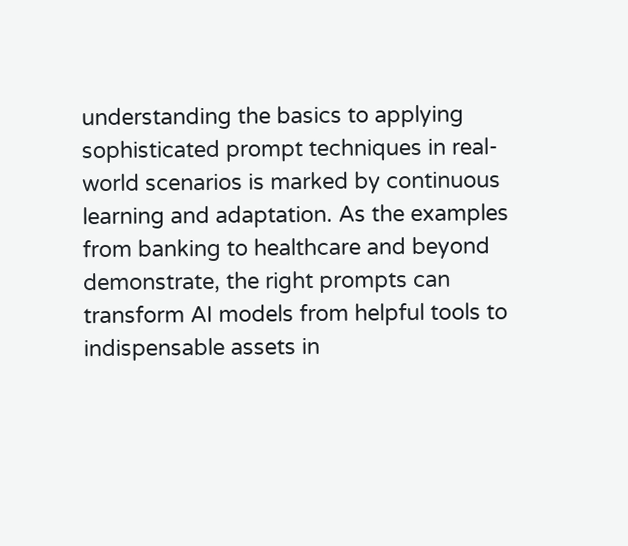understanding the basics to applying sophisticated prompt techniques in real-world scenarios is marked by continuous learning and adaptation. As the examples from banking to healthcare and beyond demonstrate, the right prompts can transform AI models from helpful tools to indispensable assets in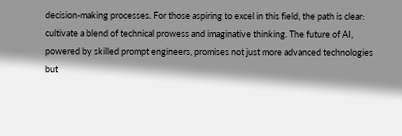decision-making processes. For those aspiring to excel in this field, the path is clear: cultivate a blend of technical prowess and imaginative thinking. The future of AI, powered by skilled prompt engineers, promises not just more advanced technologies but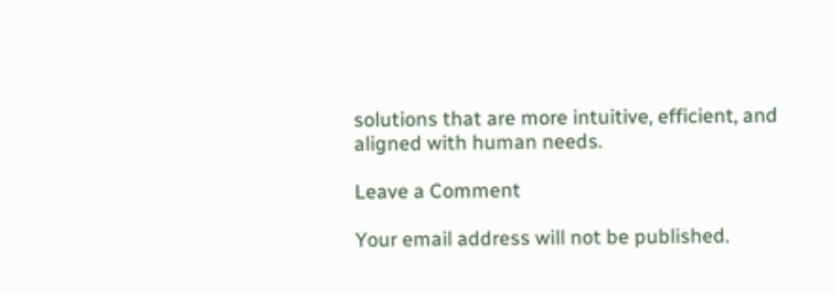solutions that are more intuitive, efficient, and aligned with human needs.

Leave a Comment

Your email address will not be published.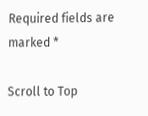Required fields are marked *

Scroll to Top